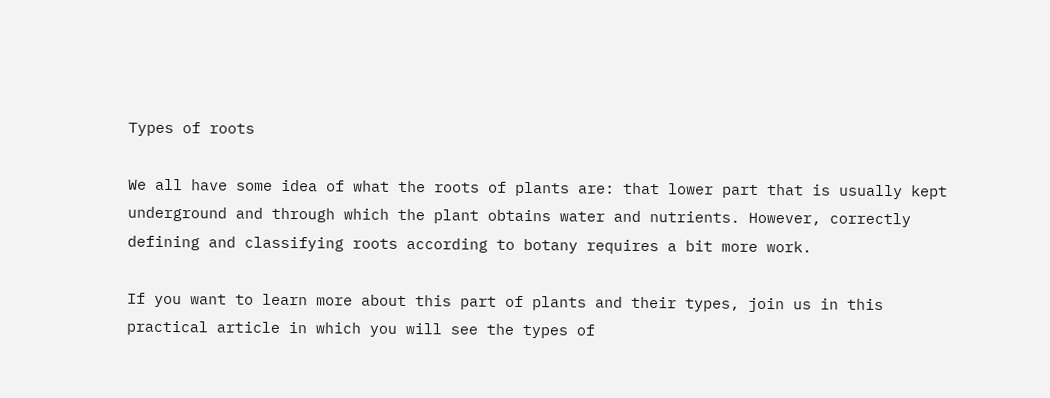Types of roots

We all have some idea of what the roots of plants are: that lower part that is usually kept underground and through which the plant obtains water and nutrients. However, correctly defining and classifying roots according to botany requires a bit more work.

If you want to learn more about this part of plants and their types, join us in this practical article in which you will see the types of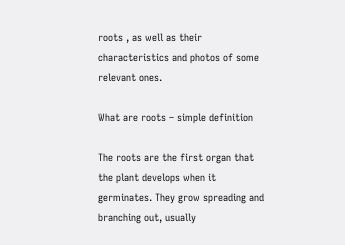roots , as well as their characteristics and photos of some relevant ones.

What are roots – simple definition

The roots are the first organ that the plant develops when it germinates. They grow spreading and branching out, usually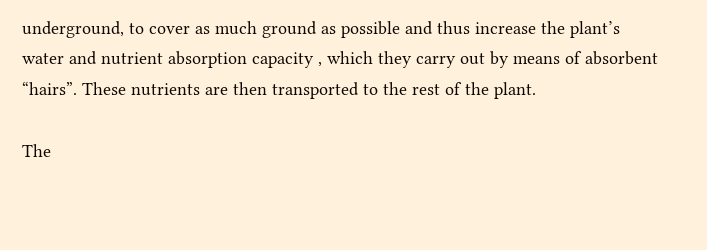underground, to cover as much ground as possible and thus increase the plant’s water and nutrient absorption capacity , which they carry out by means of absorbent “hairs”. These nutrients are then transported to the rest of the plant.

The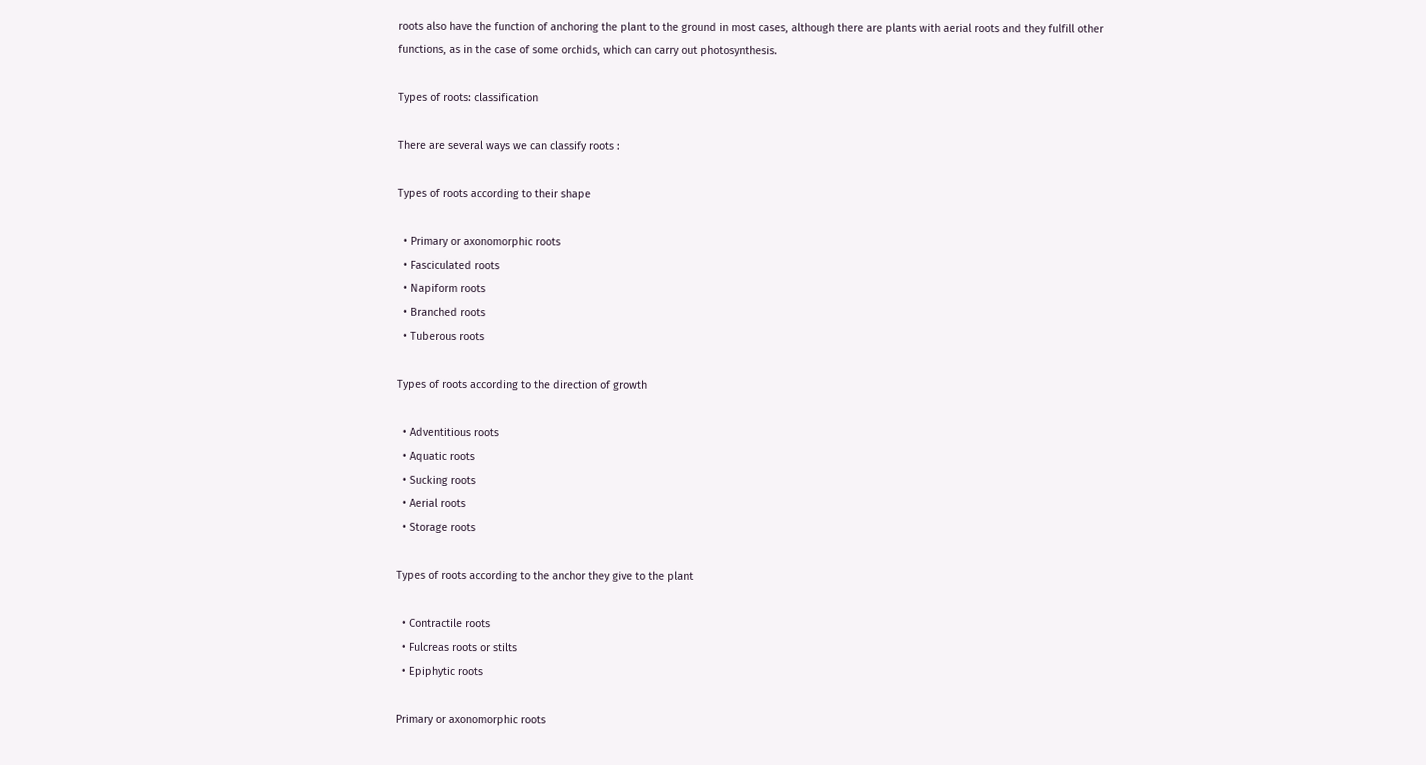roots also have the function of anchoring the plant to the ground in most cases, although there are plants with aerial roots and they fulfill other functions, as in the case of some orchids, which can carry out photosynthesis.

Types of roots: classification

There are several ways we can classify roots :

Types of roots according to their shape

  • Primary or axonomorphic roots
  • Fasciculated roots
  • Napiform roots
  • Branched roots
  • Tuberous roots

Types of roots according to the direction of growth

  • Adventitious roots
  • Aquatic roots
  • Sucking roots
  • Aerial roots
  • Storage roots

Types of roots according to the anchor they give to the plant

  • Contractile roots
  • Fulcreas roots or stilts
  • Epiphytic roots

Primary or axonomorphic roots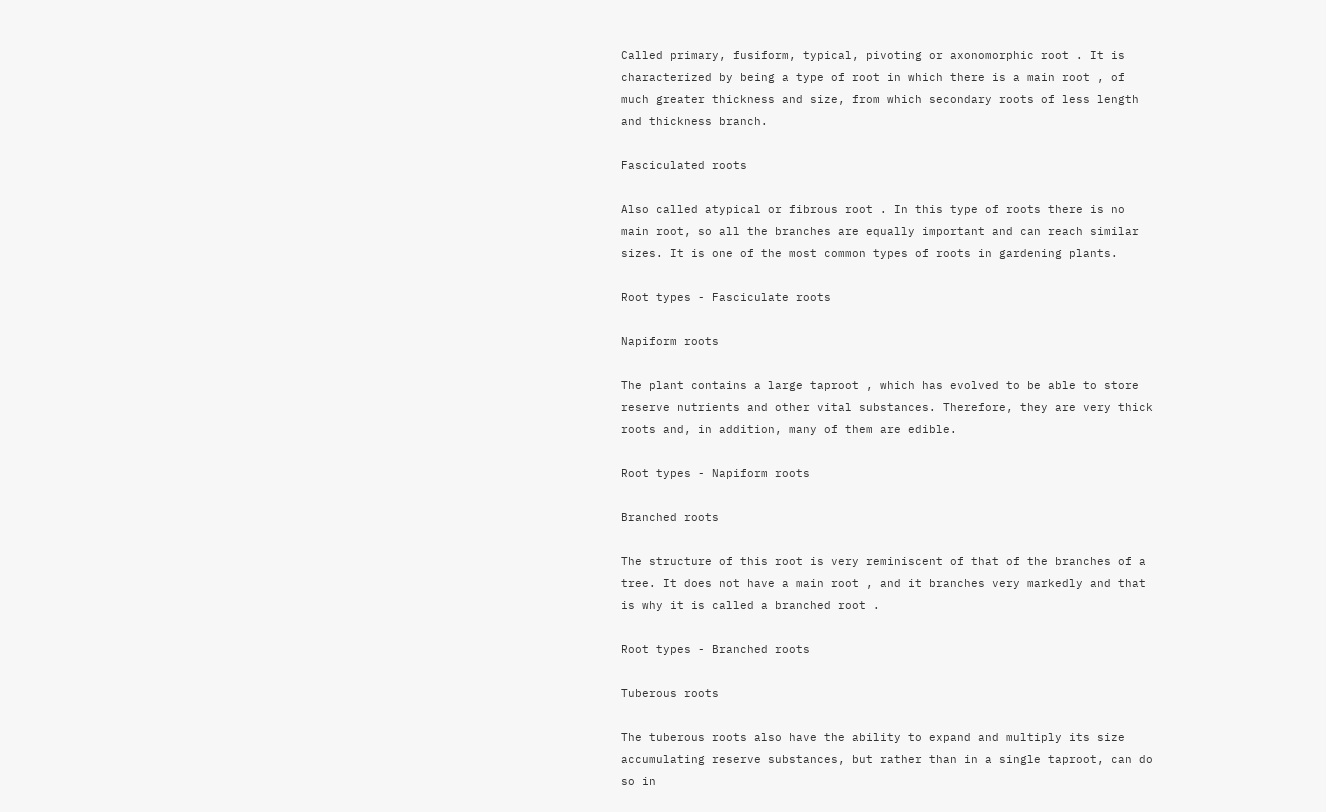Called primary, fusiform, typical, pivoting or axonomorphic root . It is characterized by being a type of root in which there is a main root , of much greater thickness and size, from which secondary roots of less length and thickness branch.

Fasciculated roots

Also called atypical or fibrous root . In this type of roots there is no main root, so all the branches are equally important and can reach similar sizes. It is one of the most common types of roots in gardening plants.

Root types - Fasciculate roots

Napiform roots

The plant contains a large taproot , which has evolved to be able to store reserve nutrients and other vital substances. Therefore, they are very thick roots and, in addition, many of them are edible.

Root types - Napiform roots

Branched roots

The structure of this root is very reminiscent of that of the branches of a tree. It does not have a main root , and it branches very markedly and that is why it is called a branched root .

Root types - Branched roots

Tuberous roots

The tuberous roots also have the ability to expand and multiply its size accumulating reserve substances, but rather than in a single taproot, can do so in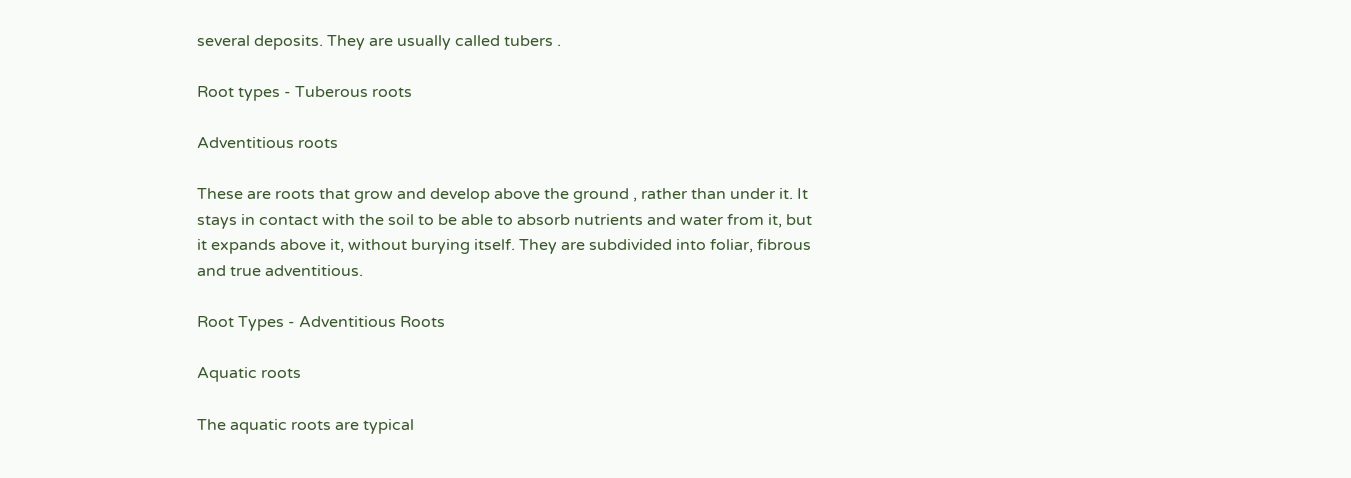several deposits. They are usually called tubers .

Root types - Tuberous roots

Adventitious roots

These are roots that grow and develop above the ground , rather than under it. It stays in contact with the soil to be able to absorb nutrients and water from it, but it expands above it, without burying itself. They are subdivided into foliar, fibrous and true adventitious.

Root Types - Adventitious Roots

Aquatic roots

The aquatic roots are typical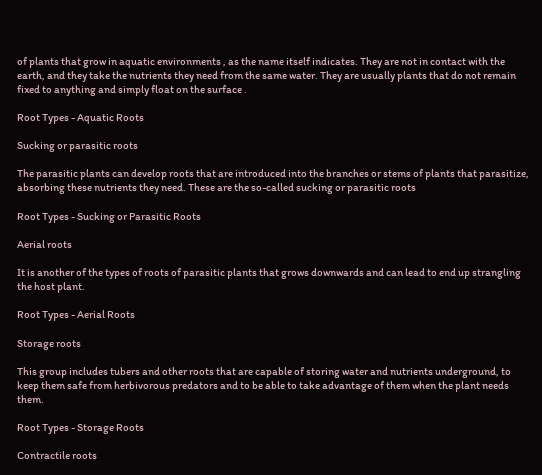of plants that grow in aquatic environments , as the name itself indicates. They are not in contact with the earth, and they take the nutrients they need from the same water. They are usually plants that do not remain fixed to anything and simply float on the surface .

Root Types - Aquatic Roots

Sucking or parasitic roots

The parasitic plants can develop roots that are introduced into the branches or stems of plants that parasitize, absorbing these nutrients they need. These are the so-called sucking or parasitic roots

Root Types - Sucking or Parasitic Roots

Aerial roots

It is another of the types of roots of parasitic plants that grows downwards and can lead to end up strangling the host plant.

Root Types - Aerial Roots

Storage roots

This group includes tubers and other roots that are capable of storing water and nutrients underground, to keep them safe from herbivorous predators and to be able to take advantage of them when the plant needs them.

Root Types - Storage Roots

Contractile roots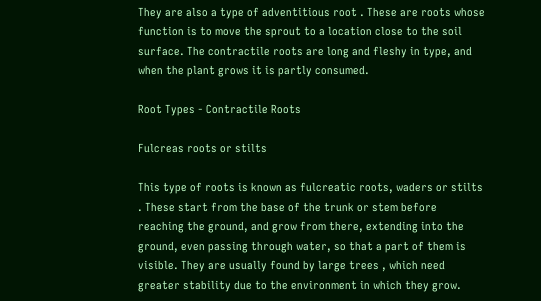They are also a type of adventitious root . These are roots whose function is to move the sprout to a location close to the soil surface. The contractile roots are long and fleshy in type, and when the plant grows it is partly consumed.

Root Types - Contractile Roots

Fulcreas roots or stilts

This type of roots is known as fulcreatic roots, waders or stilts . These start from the base of the trunk or stem before reaching the ground, and grow from there, extending into the ground, even passing through water, so that a part of them is visible. They are usually found by large trees , which need greater stability due to the environment in which they grow.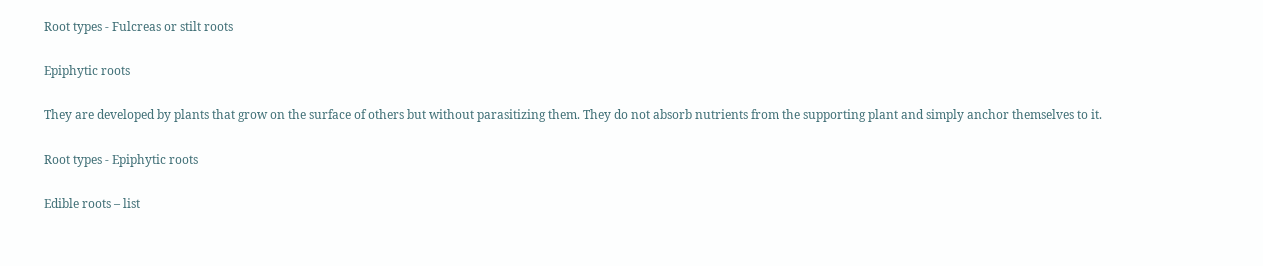Root types - Fulcreas or stilt roots

Epiphytic roots

They are developed by plants that grow on the surface of others but without parasitizing them. They do not absorb nutrients from the supporting plant and simply anchor themselves to it.

Root types - Epiphytic roots

Edible roots – list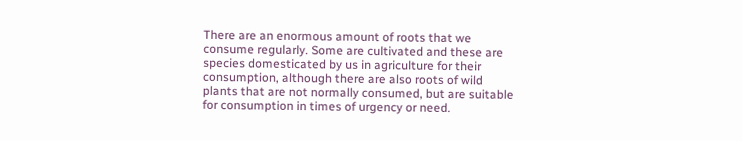There are an enormous amount of roots that we consume regularly. Some are cultivated and these are species domesticated by us in agriculture for their consumption, although there are also roots of wild plants that are not normally consumed, but are suitable for consumption in times of urgency or need.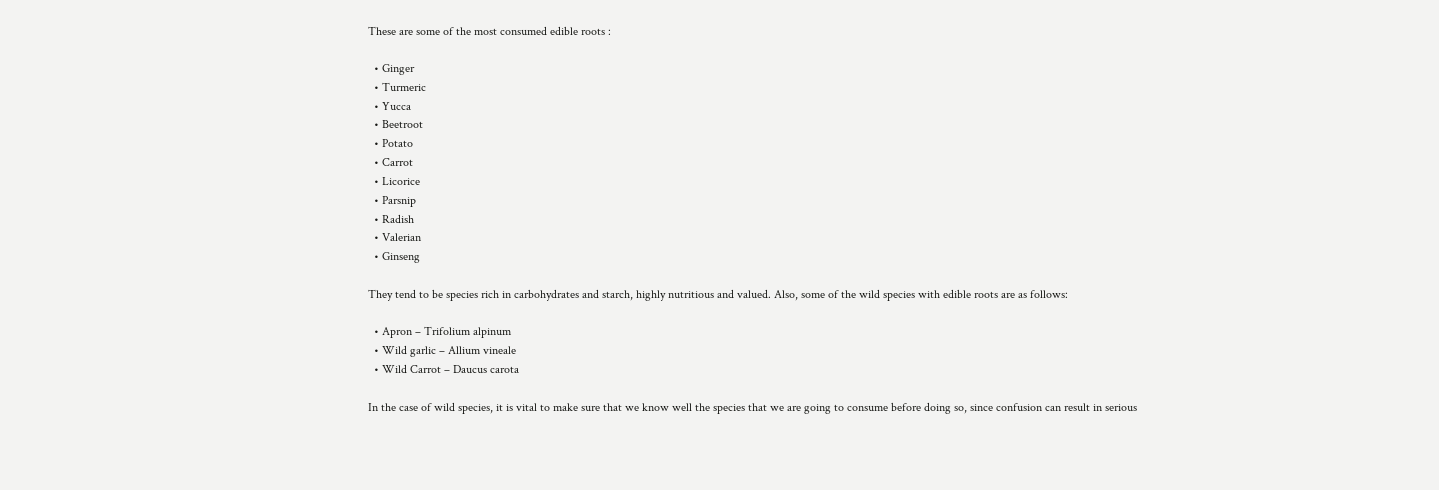These are some of the most consumed edible roots :

  • Ginger
  • Turmeric
  • Yucca
  • Beetroot
  • Potato
  • Carrot
  • Licorice
  • Parsnip
  • Radish
  • Valerian
  • Ginseng

They tend to be species rich in carbohydrates and starch, highly nutritious and valued. Also, some of the wild species with edible roots are as follows:

  • Apron – Trifolium alpinum
  • Wild garlic – Allium vineale
  • Wild Carrot – Daucus carota

In the case of wild species, it is vital to make sure that we know well the species that we are going to consume before doing so, since confusion can result in serious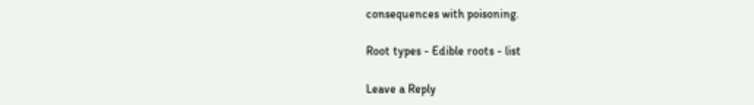consequences with poisoning.

Root types - Edible roots - list

Leave a Reply